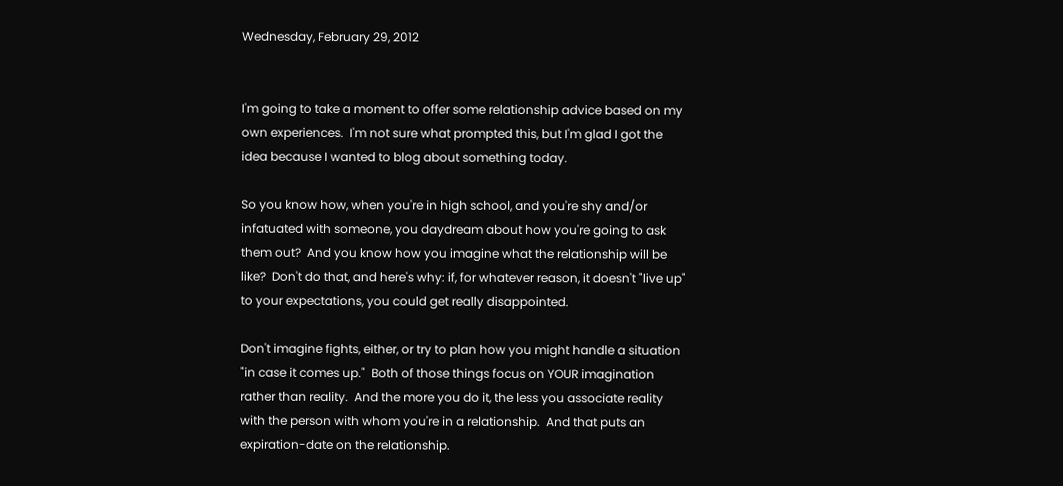Wednesday, February 29, 2012


I'm going to take a moment to offer some relationship advice based on my own experiences.  I'm not sure what prompted this, but I'm glad I got the idea because I wanted to blog about something today.

So you know how, when you're in high school, and you're shy and/or infatuated with someone, you daydream about how you're going to ask them out?  And you know how you imagine what the relationship will be like?  Don't do that, and here's why: if, for whatever reason, it doesn't "live up" to your expectations, you could get really disappointed.

Don't imagine fights, either, or try to plan how you might handle a situation "in case it comes up."  Both of those things focus on YOUR imagination rather than reality.  And the more you do it, the less you associate reality with the person with whom you're in a relationship.  And that puts an expiration-date on the relationship.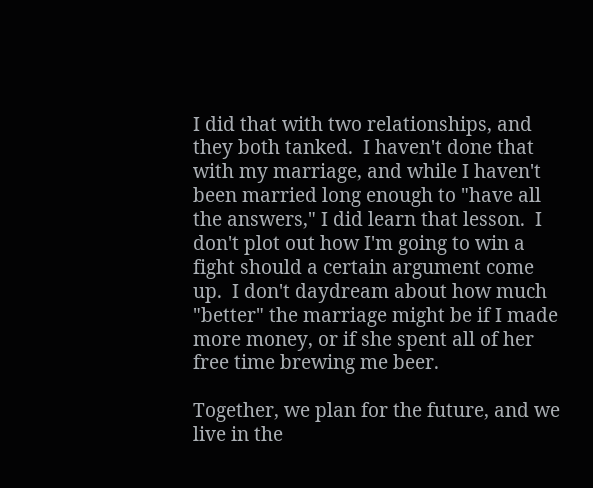I did that with two relationships, and they both tanked.  I haven't done that with my marriage, and while I haven't been married long enough to "have all the answers," I did learn that lesson.  I don't plot out how I'm going to win a fight should a certain argument come up.  I don't daydream about how much "better" the marriage might be if I made more money, or if she spent all of her free time brewing me beer.

Together, we plan for the future, and we live in the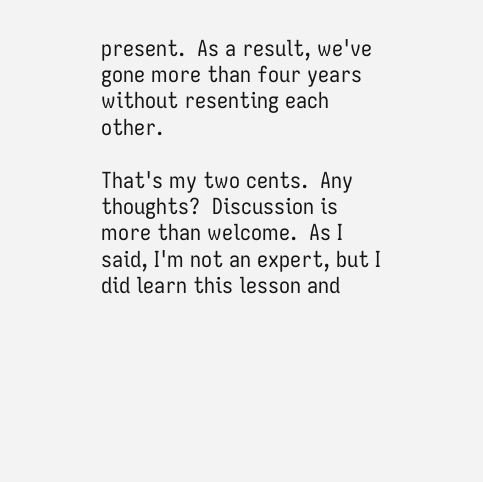present.  As a result, we've gone more than four years without resenting each other.

That's my two cents.  Any thoughts?  Discussion is more than welcome.  As I said, I'm not an expert, but I did learn this lesson and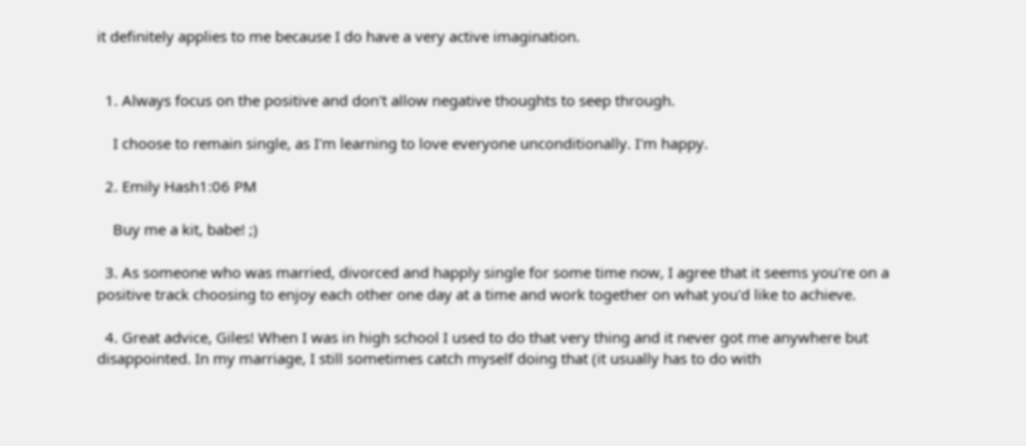it definitely applies to me because I do have a very active imagination.


  1. Always focus on the positive and don't allow negative thoughts to seep through.

    I choose to remain single, as I'm learning to love everyone unconditionally. I'm happy.

  2. Emily Hash1:06 PM

    Buy me a kit, babe! ;)

  3. As someone who was married, divorced and happly single for some time now, I agree that it seems you're on a positive track choosing to enjoy each other one day at a time and work together on what you'd like to achieve.

  4. Great advice, Giles! When I was in high school I used to do that very thing and it never got me anywhere but disappointed. In my marriage, I still sometimes catch myself doing that (it usually has to do with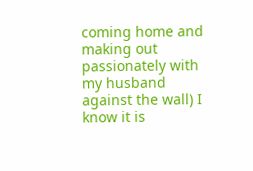coming home and making out passionately with my husband against the wall) I know it is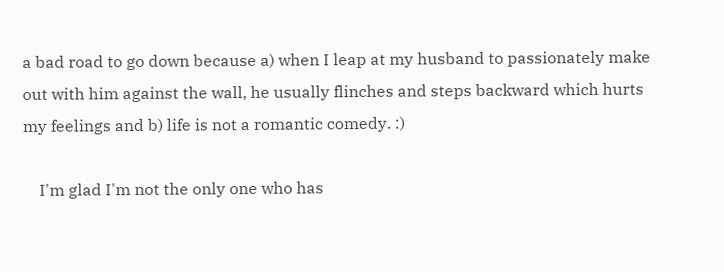a bad road to go down because a) when I leap at my husband to passionately make out with him against the wall, he usually flinches and steps backward which hurts my feelings and b) life is not a romantic comedy. :)

    I'm glad I'm not the only one who has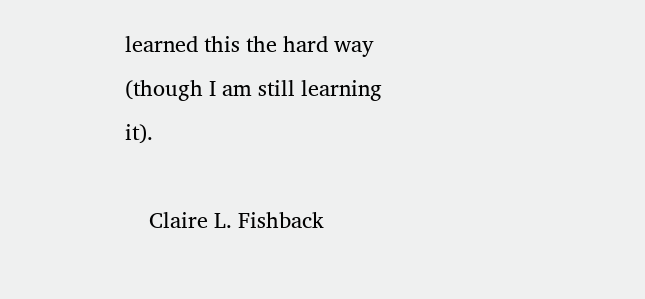learned this the hard way (though I am still learning it).

    Claire L. Fishback